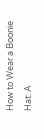How to Wear a Boonie Hat: A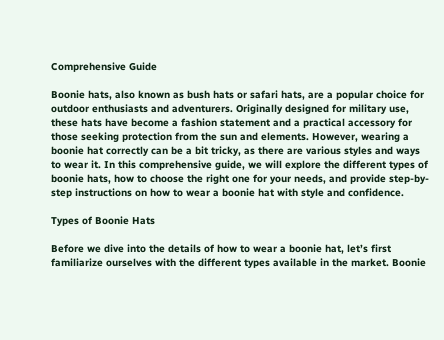Comprehensive Guide

Boonie hats, also known as bush hats or safari hats, are a popular choice for outdoor enthusiasts and adventurers. Originally designed for military use, these hats have become a fashion statement and a practical accessory for those seeking protection from the sun and elements. However, wearing a boonie hat correctly can be a bit tricky, as there are various styles and ways to wear it. In this comprehensive guide, we will explore the different types of boonie hats, how to choose the right one for your needs, and provide step-by-step instructions on how to wear a boonie hat with style and confidence.

Types of Boonie Hats

Before we dive into the details of how to wear a boonie hat, let’s first familiarize ourselves with the different types available in the market. Boonie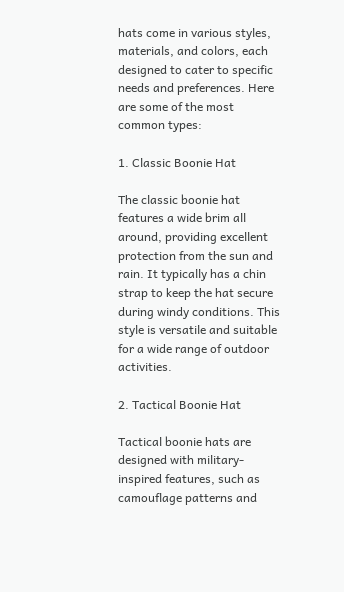hats come in various styles, materials, and colors, each designed to cater to specific needs and preferences. Here are some of the most common types:

1. Classic Boonie Hat

The classic boonie hat features a wide brim all around, providing excellent protection from the sun and rain. It typically has a chin strap to keep the hat secure during windy conditions. This style is versatile and suitable for a wide range of outdoor activities.

2. Tactical Boonie Hat

Tactical boonie hats are designed with military-inspired features, such as camouflage patterns and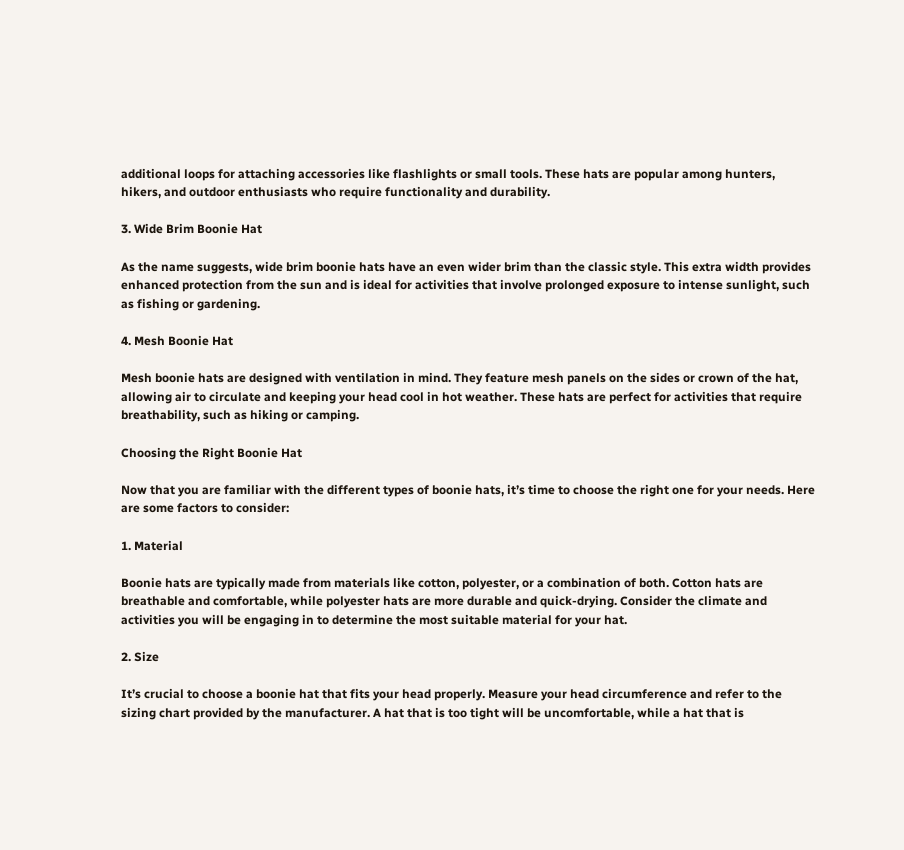additional loops for attaching accessories like flashlights or small tools. These hats are popular among hunters, hikers, and outdoor enthusiasts who require functionality and durability.

3. Wide Brim Boonie Hat

As the name suggests, wide brim boonie hats have an even wider brim than the classic style. This extra width provides enhanced protection from the sun and is ideal for activities that involve prolonged exposure to intense sunlight, such as fishing or gardening.

4. Mesh Boonie Hat

Mesh boonie hats are designed with ventilation in mind. They feature mesh panels on the sides or crown of the hat, allowing air to circulate and keeping your head cool in hot weather. These hats are perfect for activities that require breathability, such as hiking or camping.

Choosing the Right Boonie Hat

Now that you are familiar with the different types of boonie hats, it’s time to choose the right one for your needs. Here are some factors to consider:

1. Material

Boonie hats are typically made from materials like cotton, polyester, or a combination of both. Cotton hats are breathable and comfortable, while polyester hats are more durable and quick-drying. Consider the climate and activities you will be engaging in to determine the most suitable material for your hat.

2. Size

It’s crucial to choose a boonie hat that fits your head properly. Measure your head circumference and refer to the sizing chart provided by the manufacturer. A hat that is too tight will be uncomfortable, while a hat that is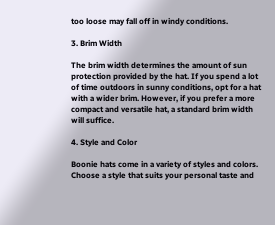too loose may fall off in windy conditions.

3. Brim Width

The brim width determines the amount of sun protection provided by the hat. If you spend a lot of time outdoors in sunny conditions, opt for a hat with a wider brim. However, if you prefer a more compact and versatile hat, a standard brim width will suffice.

4. Style and Color

Boonie hats come in a variety of styles and colors. Choose a style that suits your personal taste and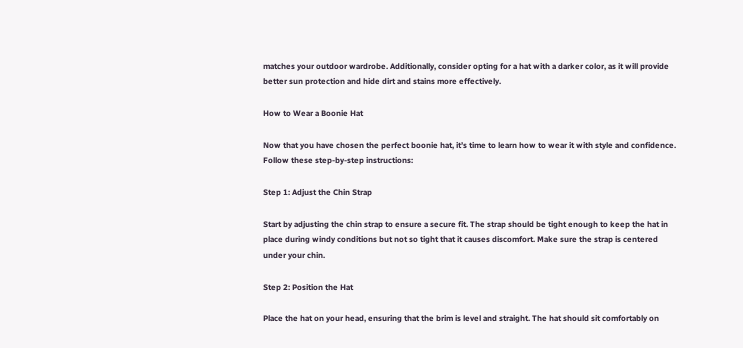matches your outdoor wardrobe. Additionally, consider opting for a hat with a darker color, as it will provide better sun protection and hide dirt and stains more effectively.

How to Wear a Boonie Hat

Now that you have chosen the perfect boonie hat, it’s time to learn how to wear it with style and confidence. Follow these step-by-step instructions:

Step 1: Adjust the Chin Strap

Start by adjusting the chin strap to ensure a secure fit. The strap should be tight enough to keep the hat in place during windy conditions but not so tight that it causes discomfort. Make sure the strap is centered under your chin.

Step 2: Position the Hat

Place the hat on your head, ensuring that the brim is level and straight. The hat should sit comfortably on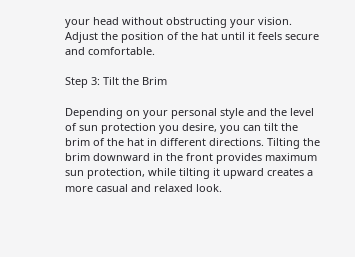your head without obstructing your vision. Adjust the position of the hat until it feels secure and comfortable.

Step 3: Tilt the Brim

Depending on your personal style and the level of sun protection you desire, you can tilt the brim of the hat in different directions. Tilting the brim downward in the front provides maximum sun protection, while tilting it upward creates a more casual and relaxed look.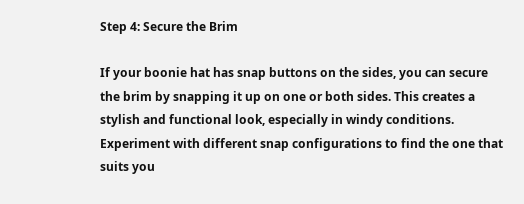Step 4: Secure the Brim

If your boonie hat has snap buttons on the sides, you can secure the brim by snapping it up on one or both sides. This creates a stylish and functional look, especially in windy conditions. Experiment with different snap configurations to find the one that suits you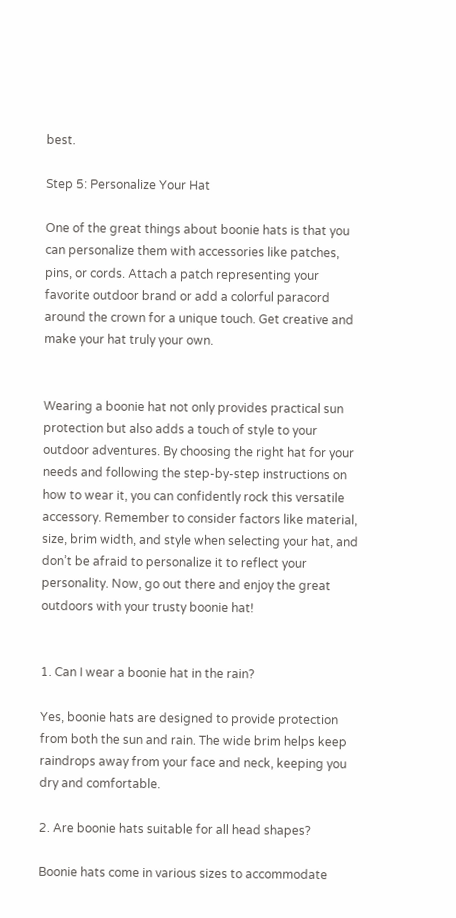best.

Step 5: Personalize Your Hat

One of the great things about boonie hats is that you can personalize them with accessories like patches, pins, or cords. Attach a patch representing your favorite outdoor brand or add a colorful paracord around the crown for a unique touch. Get creative and make your hat truly your own.


Wearing a boonie hat not only provides practical sun protection but also adds a touch of style to your outdoor adventures. By choosing the right hat for your needs and following the step-by-step instructions on how to wear it, you can confidently rock this versatile accessory. Remember to consider factors like material, size, brim width, and style when selecting your hat, and don’t be afraid to personalize it to reflect your personality. Now, go out there and enjoy the great outdoors with your trusty boonie hat!


1. Can I wear a boonie hat in the rain?

Yes, boonie hats are designed to provide protection from both the sun and rain. The wide brim helps keep raindrops away from your face and neck, keeping you dry and comfortable.

2. Are boonie hats suitable for all head shapes?

Boonie hats come in various sizes to accommodate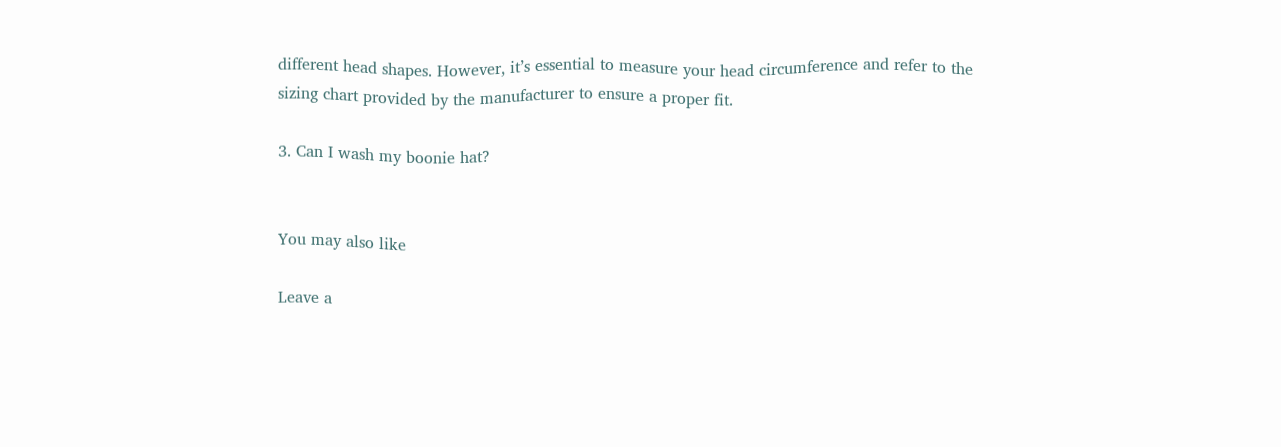different head shapes. However, it’s essential to measure your head circumference and refer to the sizing chart provided by the manufacturer to ensure a proper fit.

3. Can I wash my boonie hat?


You may also like

Leave a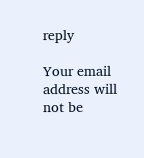reply

Your email address will not be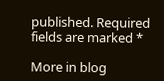published. Required fields are marked *

More in blog